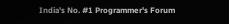India's No. #1 Programmer's Forum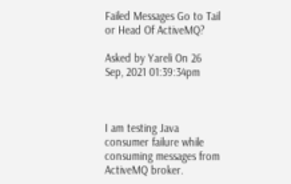Failed Messages Go to Tail or Head Of ActiveMQ?

Asked by Yareli On 26 Sep, 2021 01:39:34pm



I am testing Java consumer failure while consuming messages from ActiveMQ broker.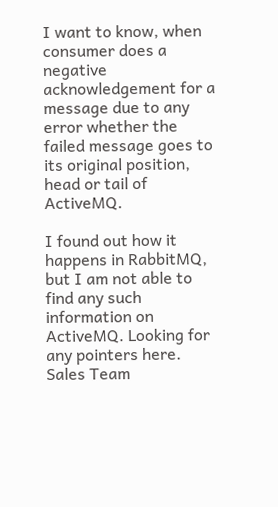I want to know, when consumer does a negative acknowledgement for a message due to any error whether the failed message goes to its original position, head or tail of ActiveMQ.

I found out how it happens in RabbitMQ, but I am not able to find any such information on ActiveMQ. Looking for any pointers here.
Sales Team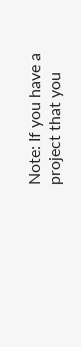Note: If you have a project that you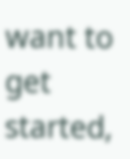want to get started,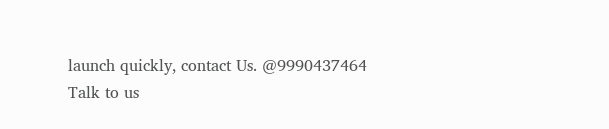launch quickly, contact Us. @9990437464
Talk to us